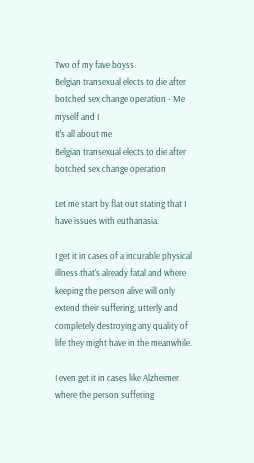Two of my fave boyss
Belgian transexual elects to die after botched sex change operation - Me myself and I
It's all about me
Belgian transexual elects to die after botched sex change operation

Let me start by flat out stating that I have issues with euthanasia.

I get it in cases of a incurable physical illness that's already fatal and where keeping the person alive will only extend their suffering, utterly and completely destroying any quality of life they might have in the meanwhile.

I even get it in cases like Alzheimer where the person suffering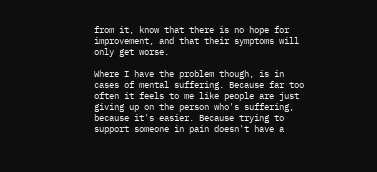from it, know that there is no hope for improvement, and that their symptoms will only get worse.

Where I have the problem though, is in cases of mental suffering. Because far too often it feels to me like people are just giving up on the person who's suffering, because it's easier. Because trying to support someone in pain doesn't have a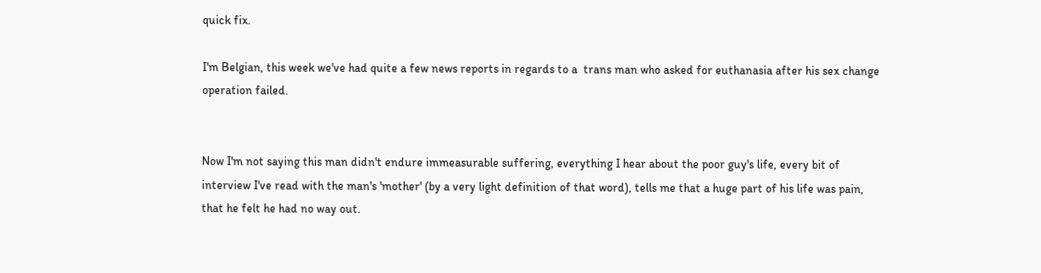quick fix.

I'm Belgian, this week we've had quite a few news reports in regards to a  trans man who asked for euthanasia after his sex change operation failed.


Now I'm not saying this man didn't endure immeasurable suffering, everything I hear about the poor guy's life, every bit of interview I've read with the man's 'mother' (by a very light definition of that word), tells me that a huge part of his life was pain, that he felt he had no way out.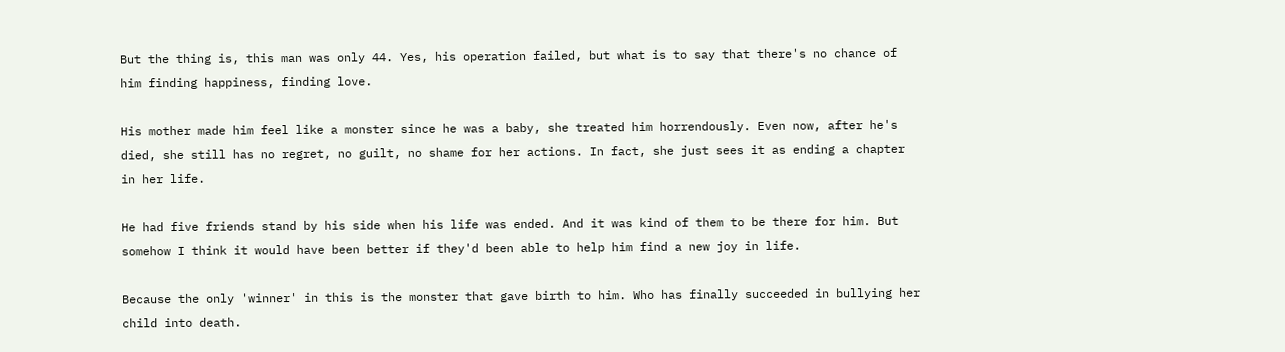But the thing is, this man was only 44. Yes, his operation failed, but what is to say that there's no chance of him finding happiness, finding love.

His mother made him feel like a monster since he was a baby, she treated him horrendously. Even now, after he's died, she still has no regret, no guilt, no shame for her actions. In fact, she just sees it as ending a chapter in her life.

He had five friends stand by his side when his life was ended. And it was kind of them to be there for him. But somehow I think it would have been better if they'd been able to help him find a new joy in life.

Because the only 'winner' in this is the monster that gave birth to him. Who has finally succeeded in bullying her child into death.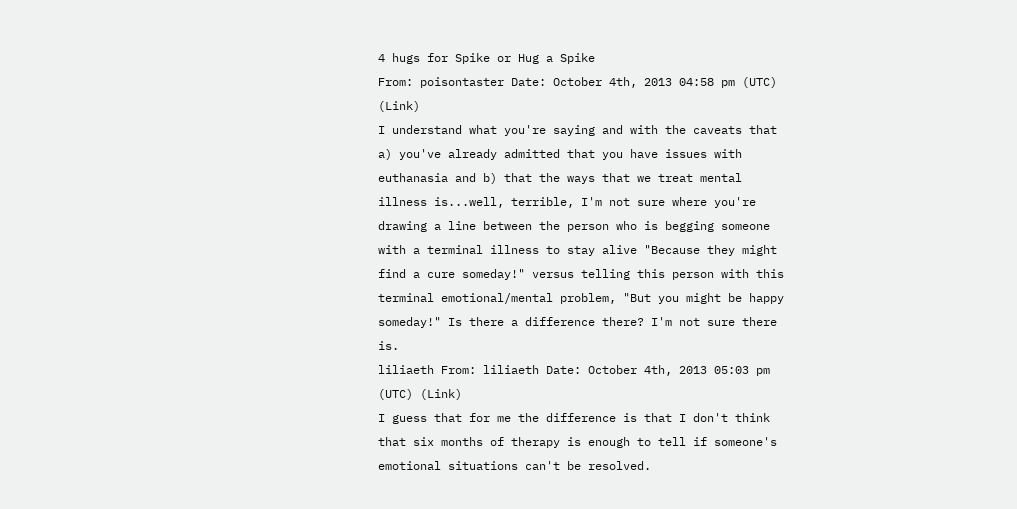4 hugs for Spike or Hug a Spike
From: poisontaster Date: October 4th, 2013 04:58 pm (UTC) (Link)
I understand what you're saying and with the caveats that a) you've already admitted that you have issues with euthanasia and b) that the ways that we treat mental illness is...well, terrible, I'm not sure where you're drawing a line between the person who is begging someone with a terminal illness to stay alive "Because they might find a cure someday!" versus telling this person with this terminal emotional/mental problem, "But you might be happy someday!" Is there a difference there? I'm not sure there is.
liliaeth From: liliaeth Date: October 4th, 2013 05:03 pm (UTC) (Link)
I guess that for me the difference is that I don't think that six months of therapy is enough to tell if someone's emotional situations can't be resolved.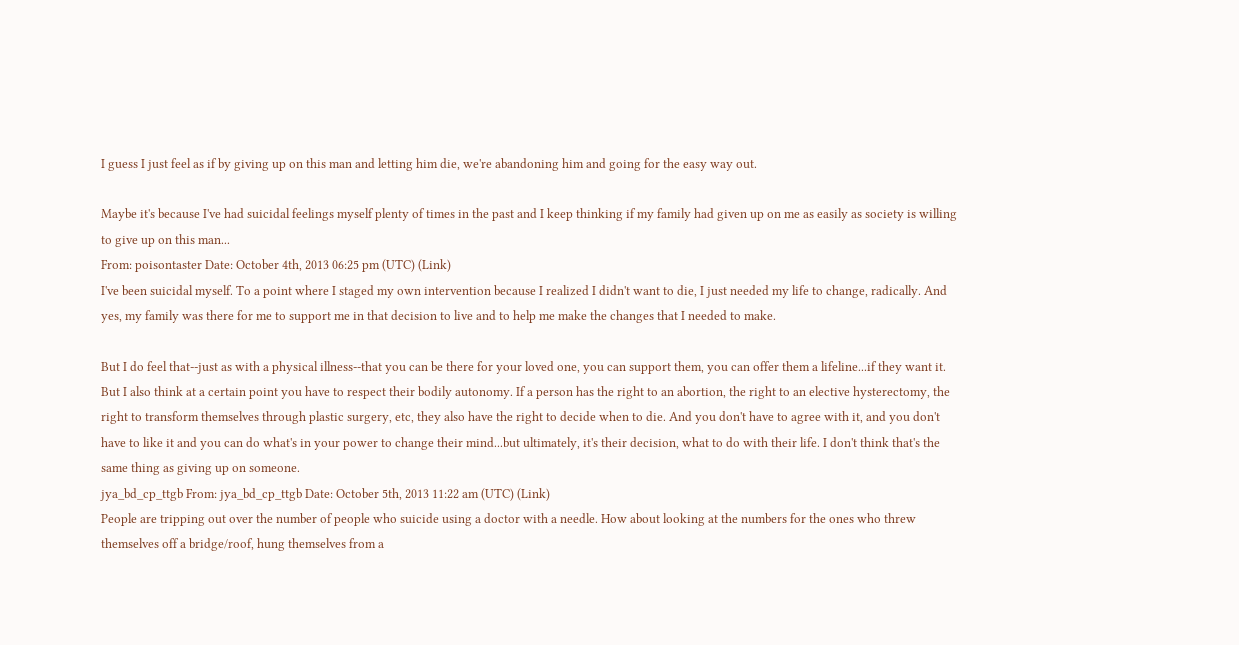I guess I just feel as if by giving up on this man and letting him die, we're abandoning him and going for the easy way out.

Maybe it's because I've had suicidal feelings myself plenty of times in the past and I keep thinking if my family had given up on me as easily as society is willing to give up on this man...
From: poisontaster Date: October 4th, 2013 06:25 pm (UTC) (Link)
I've been suicidal myself. To a point where I staged my own intervention because I realized I didn't want to die, I just needed my life to change, radically. And yes, my family was there for me to support me in that decision to live and to help me make the changes that I needed to make.

But I do feel that--just as with a physical illness--that you can be there for your loved one, you can support them, you can offer them a lifeline...if they want it. But I also think at a certain point you have to respect their bodily autonomy. If a person has the right to an abortion, the right to an elective hysterectomy, the right to transform themselves through plastic surgery, etc, they also have the right to decide when to die. And you don't have to agree with it, and you don't have to like it and you can do what's in your power to change their mind...but ultimately, it's their decision, what to do with their life. I don't think that's the same thing as giving up on someone.
jya_bd_cp_ttgb From: jya_bd_cp_ttgb Date: October 5th, 2013 11:22 am (UTC) (Link)
People are tripping out over the number of people who suicide using a doctor with a needle. How about looking at the numbers for the ones who threw themselves off a bridge/roof, hung themselves from a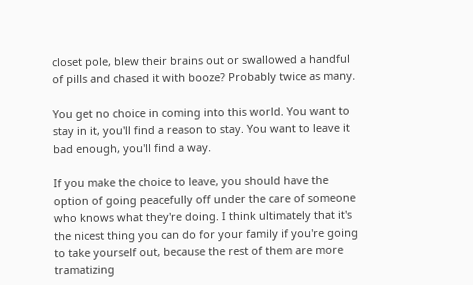closet pole, blew their brains out or swallowed a handful of pills and chased it with booze? Probably twice as many.

You get no choice in coming into this world. You want to stay in it, you'll find a reason to stay. You want to leave it bad enough, you'll find a way.

If you make the choice to leave, you should have the option of going peacefully off under the care of someone who knows what they're doing. I think ultimately that it's the nicest thing you can do for your family if you're going to take yourself out, because the rest of them are more tramatizing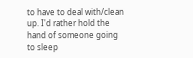to have to deal with/clean up. I'd rather hold the hand of someone going to sleep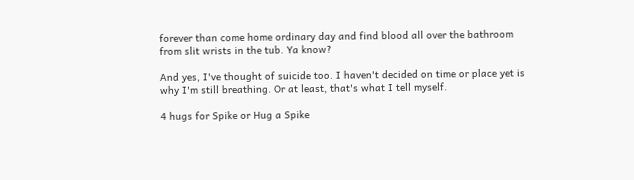forever than come home ordinary day and find blood all over the bathroom from slit wrists in the tub. Ya know?

And yes, I've thought of suicide too. I haven't decided on time or place yet is why I'm still breathing. Or at least, that's what I tell myself.

4 hugs for Spike or Hug a Spike